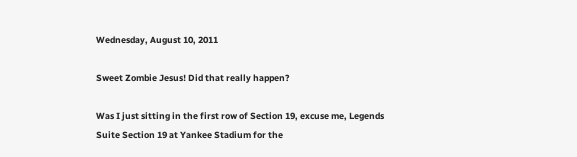Wednesday, August 10, 2011

Sweet Zombie Jesus! Did that really happen?

Was I just sitting in the first row of Section 19, excuse me, Legends Suite Section 19 at Yankee Stadium for the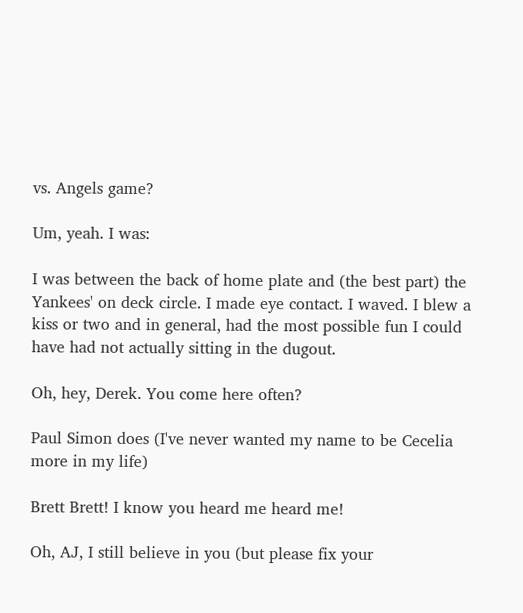vs. Angels game?

Um, yeah. I was:

I was between the back of home plate and (the best part) the Yankees' on deck circle. I made eye contact. I waved. I blew a kiss or two and in general, had the most possible fun I could have had not actually sitting in the dugout.

Oh, hey, Derek. You come here often?

Paul Simon does (I've never wanted my name to be Cecelia more in my life)

Brett Brett! I know you heard me heard me!

Oh, AJ, I still believe in you (but please fix your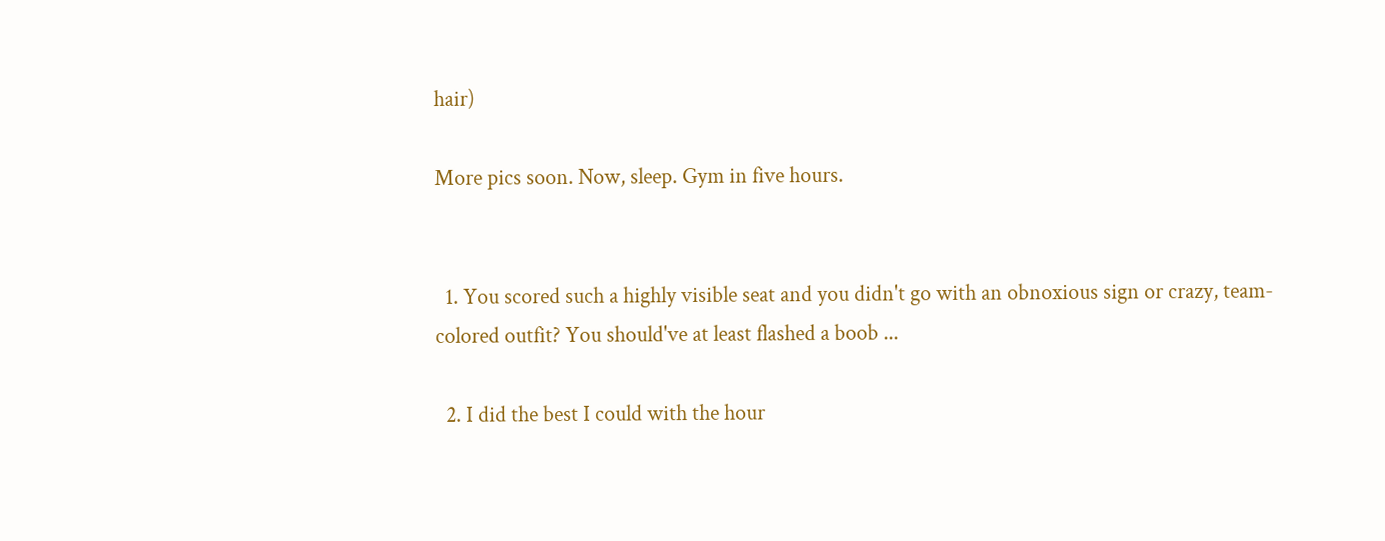hair)

More pics soon. Now, sleep. Gym in five hours.


  1. You scored such a highly visible seat and you didn't go with an obnoxious sign or crazy, team-colored outfit? You should've at least flashed a boob ...

  2. I did the best I could with the hour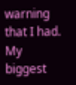warning that I had. My biggest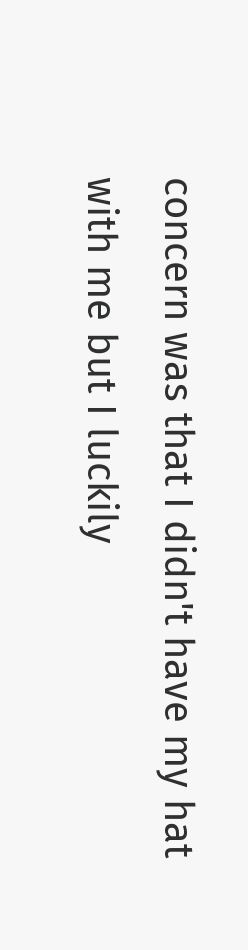concern was that I didn't have my hat with me but I luckily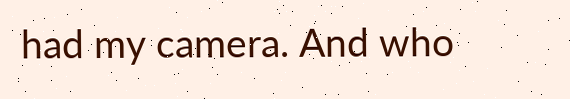had my camera. And who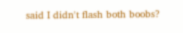said I didn't flash both boobs?